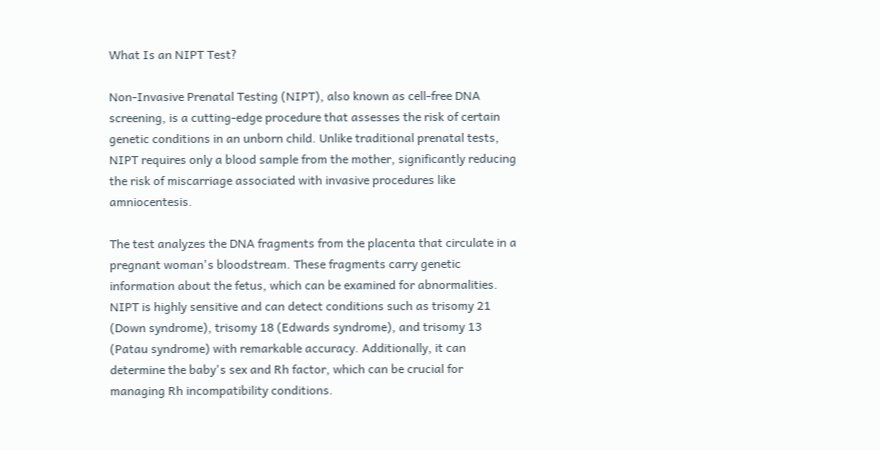What Is an NIPT Test?

Non-Invasive Prenatal Testing (NIPT), also known as cell-free DNA screening, is a cutting-edge procedure that assesses the risk of certain genetic conditions in an unborn child. Unlike traditional prenatal tests, NIPT requires only a blood sample from the mother, significantly reducing the risk of miscarriage associated with invasive procedures like amniocentesis.

The test analyzes the DNA fragments from the placenta that circulate in a pregnant woman's bloodstream. These fragments carry genetic information about the fetus, which can be examined for abnormalities. NIPT is highly sensitive and can detect conditions such as trisomy 21 (Down syndrome), trisomy 18 (Edwards syndrome), and trisomy 13 (Patau syndrome) with remarkable accuracy. Additionally, it can determine the baby's sex and Rh factor, which can be crucial for managing Rh incompatibility conditions.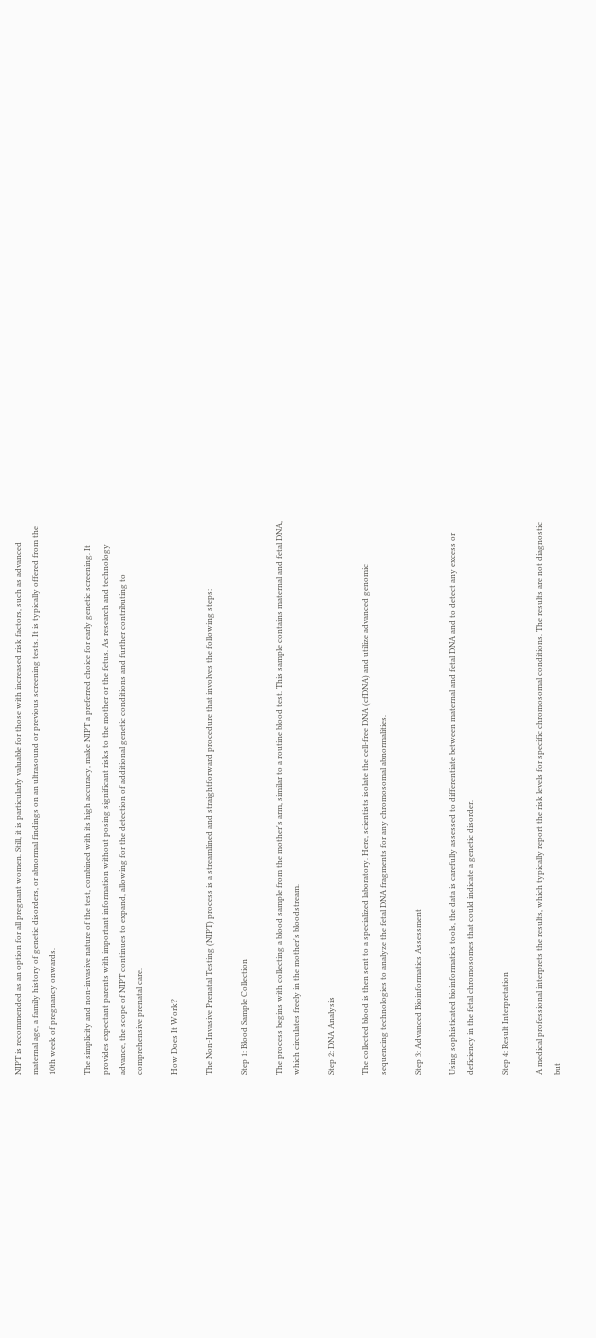NIPT is recommended as an option for all pregnant women. Still, it is particularly valuable for those with increased risk factors, such as advanced maternal age, a family history of genetic disorders, or abnormal findings on an ultrasound or previous screening tests. It is typically offered from the 10th week of pregnancy onwards.

The simplicity and non-invasive nature of the test, combined with its high accuracy, make NIPT a preferred choice for early genetic screening. It provides expectant parents with important information without posing significant risks to the mother or the fetus. As research and technology advance, the scope of NIPT continues to expand, allowing for the detection of additional genetic conditions and further contributing to comprehensive prenatal care.

How Does It Work?

The Non-Invasive Prenatal Testing (NIPT) process is a streamlined and straightforward procedure that involves the following steps:

Step 1: Blood Sample Collection

The process begins with collecting a blood sample from the mother's arm, similar to a routine blood test. This sample contains maternal and fetal DNA, which circulates freely in the mother's bloodstream.

Step 2: DNA Analysis

The collected blood is then sent to a specialized laboratory. Here, scientists isolate the cell-free DNA (cfDNA) and utilize advanced genomic sequencing technologies to analyze the fetal DNA fragments for any chromosomal abnormalities.

Step 3: Advanced Bioinformatics Assessment

Using sophisticated bioinformatics tools, the data is carefully assessed to differentiate between maternal and fetal DNA and to detect any excess or deficiency in the fetal chromosomes that could indicate a genetic disorder.

Step 4: Result Interpretation

A medical professional interprets the results, which typically report the risk levels for specific chromosomal conditions. The results are not diagnostic but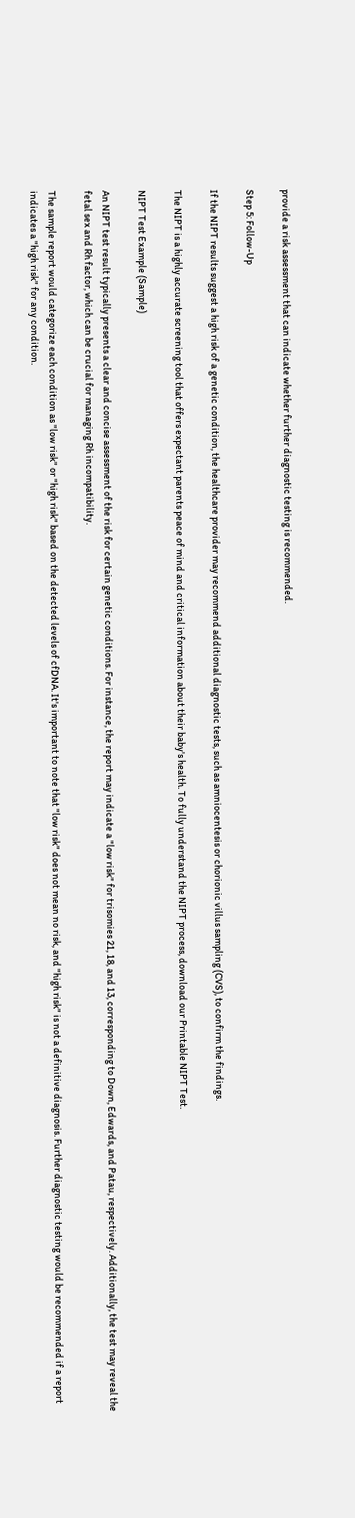provide a risk assessment that can indicate whether further diagnostic testing is recommended.

Step 5: Follow-Up

If the NIPT results suggest a high risk of a genetic condition, the healthcare provider may recommend additional diagnostic tests, such as amniocentesis or chorionic villus sampling (CVS), to confirm the findings.

The NIPT is a highly accurate screening tool that offers expectant parents peace of mind and critical information about their baby's health. To fully understand the NIPT process, download our Printable NIPT Test.

NIPT Test Example (Sample)

An NIPT test result typically presents a clear and concise assessment of the risk for certain genetic conditions. For instance, the report may indicate a "low risk" for trisomies 21, 18, and 13, corresponding to Down, Edwards, and Patau, respectively. Additionally, the test may reveal the fetal sex and Rh factor, which can be crucial for managing Rh incompatibility.

The sample report would categorize each condition as "low risk" or "high risk" based on the detected levels of cfDNA. It's important to note that "low risk" does not mean no risk, and "high risk" is not a definitive diagnosis. Further diagnostic testing would be recommended if a report indicates a "high risk" for any condition.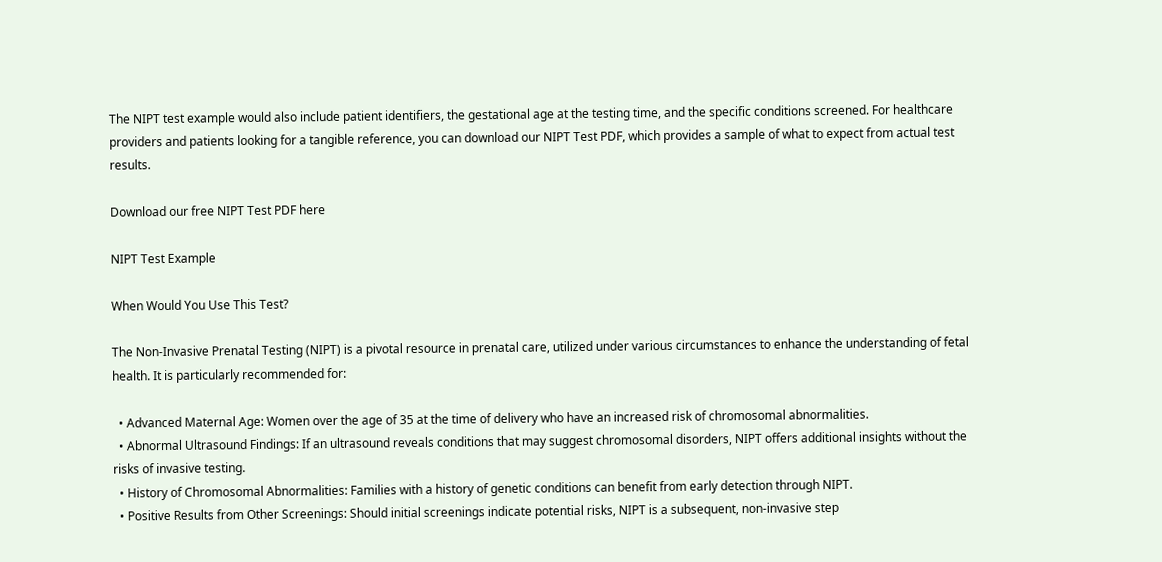The NIPT test example would also include patient identifiers, the gestational age at the testing time, and the specific conditions screened. For healthcare providers and patients looking for a tangible reference, you can download our NIPT Test PDF, which provides a sample of what to expect from actual test results.

Download our free NIPT Test PDF here

NIPT Test Example

When Would You Use This Test?

The Non-Invasive Prenatal Testing (NIPT) is a pivotal resource in prenatal care, utilized under various circumstances to enhance the understanding of fetal health. It is particularly recommended for:

  • Advanced Maternal Age: Women over the age of 35 at the time of delivery who have an increased risk of chromosomal abnormalities.
  • Abnormal Ultrasound Findings: If an ultrasound reveals conditions that may suggest chromosomal disorders, NIPT offers additional insights without the risks of invasive testing.
  • History of Chromosomal Abnormalities: Families with a history of genetic conditions can benefit from early detection through NIPT.
  • Positive Results from Other Screenings: Should initial screenings indicate potential risks, NIPT is a subsequent, non-invasive step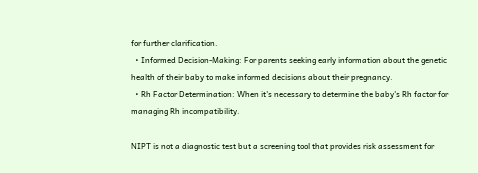for further clarification.
  • Informed Decision-Making: For parents seeking early information about the genetic health of their baby to make informed decisions about their pregnancy.
  • Rh Factor Determination: When it's necessary to determine the baby's Rh factor for managing Rh incompatibility.

NIPT is not a diagnostic test but a screening tool that provides risk assessment for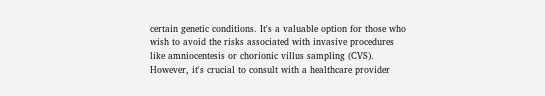certain genetic conditions. It's a valuable option for those who wish to avoid the risks associated with invasive procedures like amniocentesis or chorionic villus sampling (CVS). However, it's crucial to consult with a healthcare provider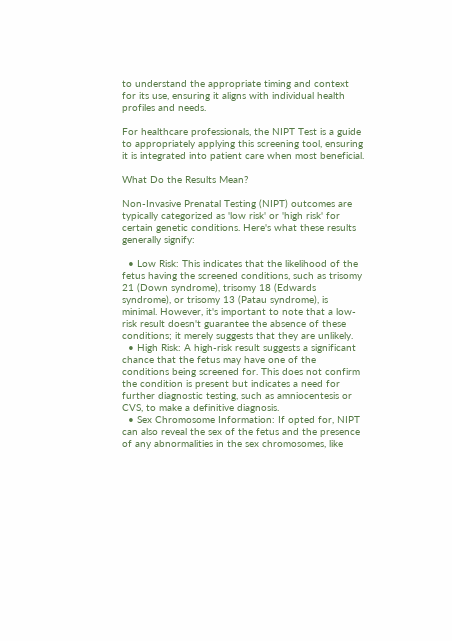to understand the appropriate timing and context for its use, ensuring it aligns with individual health profiles and needs.

For healthcare professionals, the NIPT Test is a guide to appropriately applying this screening tool, ensuring it is integrated into patient care when most beneficial.

What Do the Results Mean?

Non-Invasive Prenatal Testing (NIPT) outcomes are typically categorized as 'low risk' or 'high risk' for certain genetic conditions. Here's what these results generally signify:

  • Low Risk: This indicates that the likelihood of the fetus having the screened conditions, such as trisomy 21 (Down syndrome), trisomy 18 (Edwards syndrome), or trisomy 13 (Patau syndrome), is minimal. However, it's important to note that a low-risk result doesn't guarantee the absence of these conditions; it merely suggests that they are unlikely.
  • High Risk: A high-risk result suggests a significant chance that the fetus may have one of the conditions being screened for. This does not confirm the condition is present but indicates a need for further diagnostic testing, such as amniocentesis or CVS, to make a definitive diagnosis.
  • Sex Chromosome Information: If opted for, NIPT can also reveal the sex of the fetus and the presence of any abnormalities in the sex chromosomes, like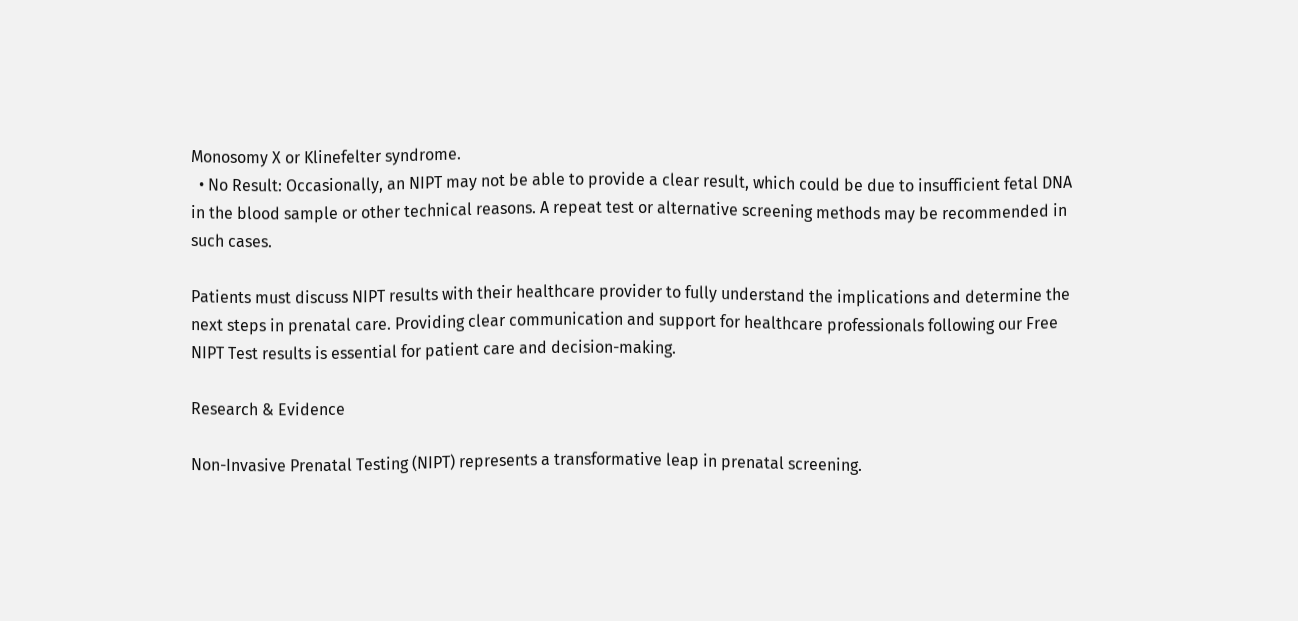Monosomy X or Klinefelter syndrome.
  • No Result: Occasionally, an NIPT may not be able to provide a clear result, which could be due to insufficient fetal DNA in the blood sample or other technical reasons. A repeat test or alternative screening methods may be recommended in such cases.

Patients must discuss NIPT results with their healthcare provider to fully understand the implications and determine the next steps in prenatal care. Providing clear communication and support for healthcare professionals following our Free NIPT Test results is essential for patient care and decision-making.

Research & Evidence

Non-Invasive Prenatal Testing (NIPT) represents a transformative leap in prenatal screening.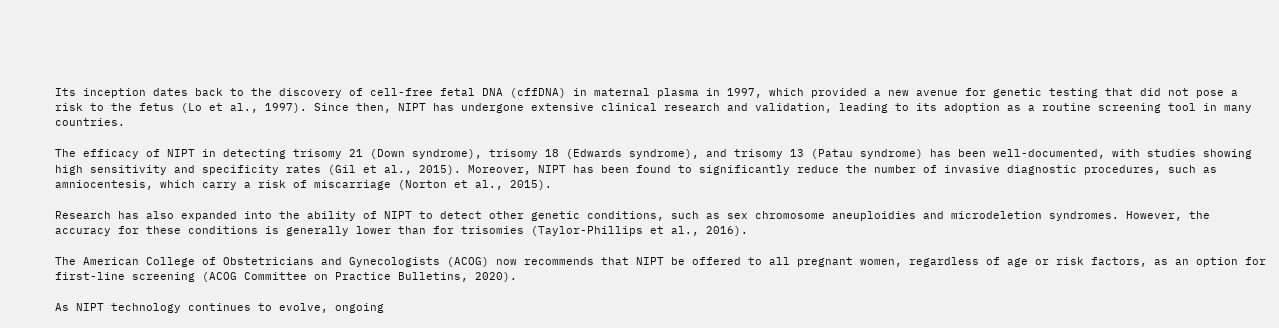Its inception dates back to the discovery of cell-free fetal DNA (cffDNA) in maternal plasma in 1997, which provided a new avenue for genetic testing that did not pose a risk to the fetus (Lo et al., 1997). Since then, NIPT has undergone extensive clinical research and validation, leading to its adoption as a routine screening tool in many countries.

The efficacy of NIPT in detecting trisomy 21 (Down syndrome), trisomy 18 (Edwards syndrome), and trisomy 13 (Patau syndrome) has been well-documented, with studies showing high sensitivity and specificity rates (Gil et al., 2015). Moreover, NIPT has been found to significantly reduce the number of invasive diagnostic procedures, such as amniocentesis, which carry a risk of miscarriage (Norton et al., 2015).

Research has also expanded into the ability of NIPT to detect other genetic conditions, such as sex chromosome aneuploidies and microdeletion syndromes. However, the accuracy for these conditions is generally lower than for trisomies (Taylor-Phillips et al., 2016).

The American College of Obstetricians and Gynecologists (ACOG) now recommends that NIPT be offered to all pregnant women, regardless of age or risk factors, as an option for first-line screening (ACOG Committee on Practice Bulletins, 2020).

As NIPT technology continues to evolve, ongoing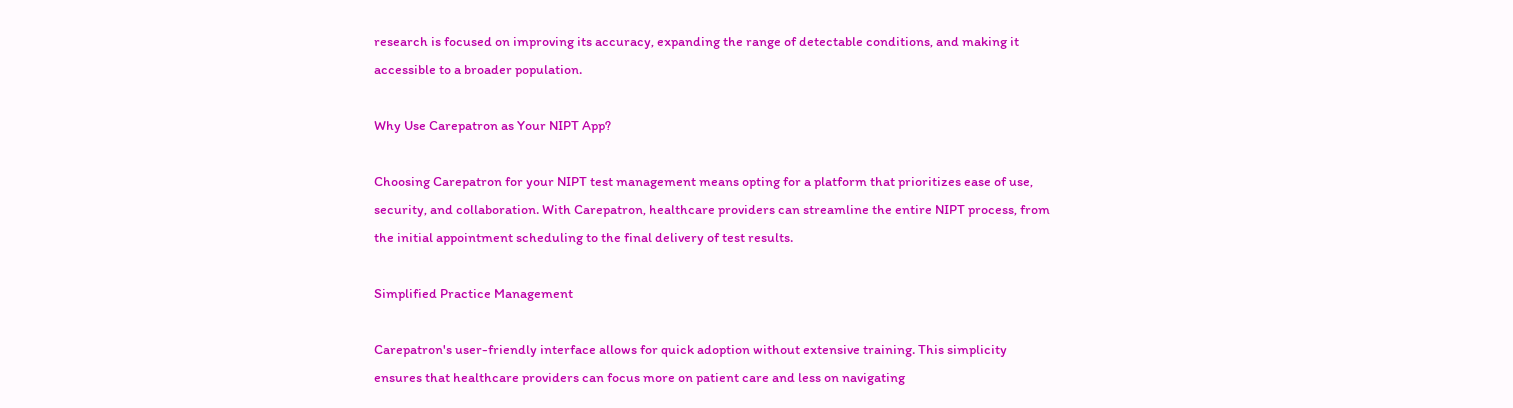research is focused on improving its accuracy, expanding the range of detectable conditions, and making it accessible to a broader population.

Why Use Carepatron as Your NIPT App?

Choosing Carepatron for your NIPT test management means opting for a platform that prioritizes ease of use, security, and collaboration. With Carepatron, healthcare providers can streamline the entire NIPT process, from the initial appointment scheduling to the final delivery of test results.

Simplified Practice Management

Carepatron's user-friendly interface allows for quick adoption without extensive training. This simplicity ensures that healthcare providers can focus more on patient care and less on navigating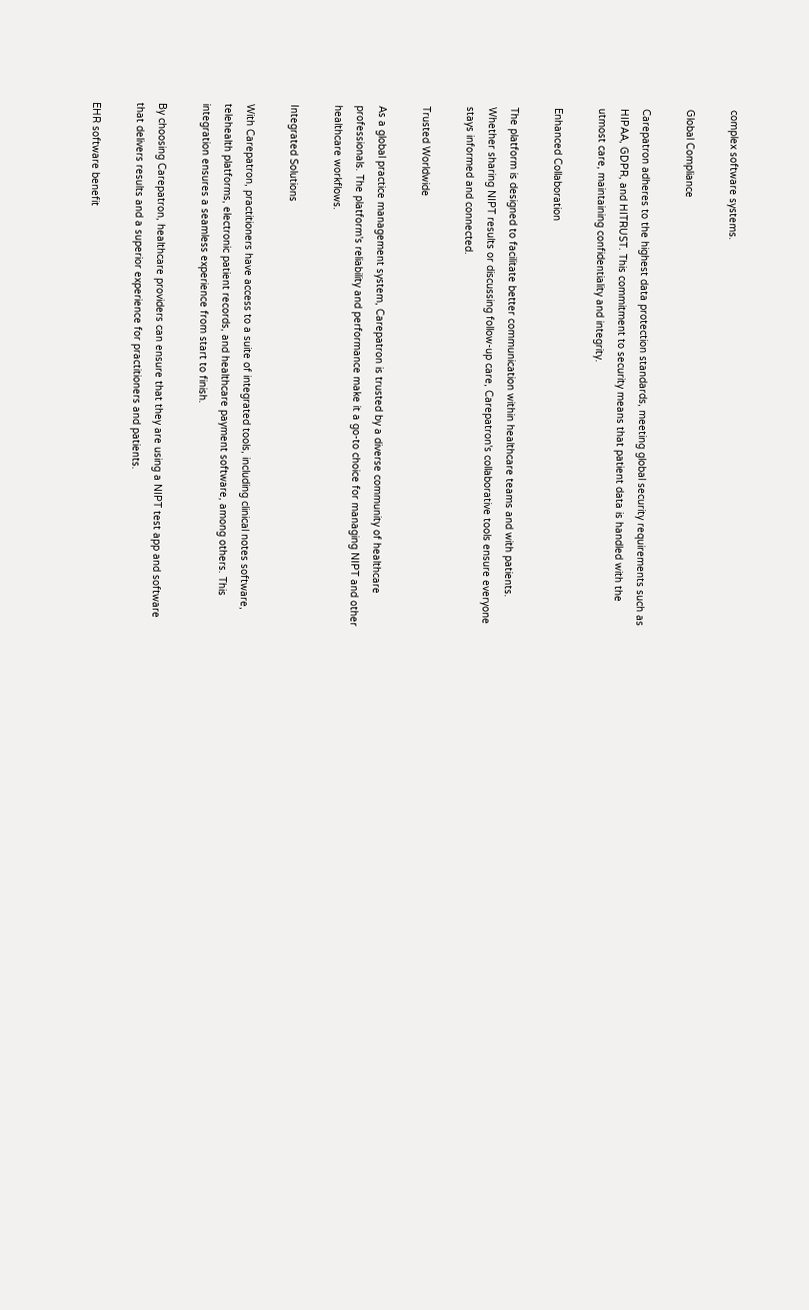complex software systems.

Global Compliance

Carepatron adheres to the highest data protection standards, meeting global security requirements such as HIPAA, GDPR, and HITRUST. This commitment to security means that patient data is handled with the utmost care, maintaining confidentiality and integrity.

Enhanced Collaboration

The platform is designed to facilitate better communication within healthcare teams and with patients. Whether sharing NIPT results or discussing follow-up care, Carepatron's collaborative tools ensure everyone stays informed and connected.

Trusted Worldwide

As a global practice management system, Carepatron is trusted by a diverse community of healthcare professionals. The platform's reliability and performance make it a go-to choice for managing NIPT and other healthcare workflows.

Integrated Solutions

With Carepatron, practitioners have access to a suite of integrated tools, including clinical notes software, telehealth platforms, electronic patient records, and healthcare payment software, among others. This integration ensures a seamless experience from start to finish.

By choosing Carepatron, healthcare providers can ensure that they are using a NIPT test app and software that delivers results and a superior experience for practitioners and patients.

EHR software benefit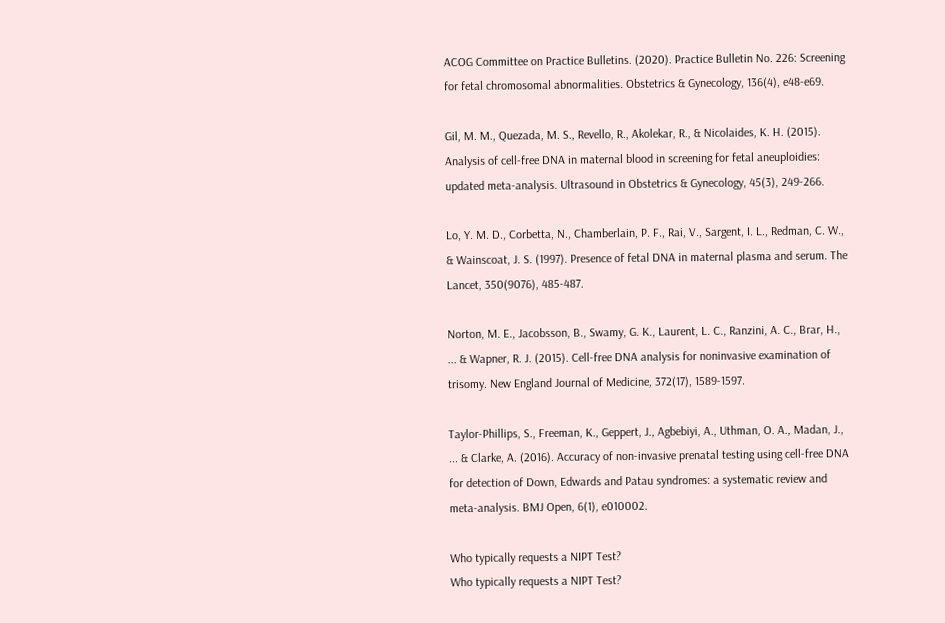ACOG Committee on Practice Bulletins. (2020). Practice Bulletin No. 226: Screening for fetal chromosomal abnormalities. Obstetrics & Gynecology, 136(4), e48-e69.

Gil, M. M., Quezada, M. S., Revello, R., Akolekar, R., & Nicolaides, K. H. (2015). Analysis of cell-free DNA in maternal blood in screening for fetal aneuploidies: updated meta-analysis. Ultrasound in Obstetrics & Gynecology, 45(3), 249-266.

Lo, Y. M. D., Corbetta, N., Chamberlain, P. F., Rai, V., Sargent, I. L., Redman, C. W., & Wainscoat, J. S. (1997). Presence of fetal DNA in maternal plasma and serum. The Lancet, 350(9076), 485-487.

Norton, M. E., Jacobsson, B., Swamy, G. K., Laurent, L. C., Ranzini, A. C., Brar, H., ... & Wapner, R. J. (2015). Cell-free DNA analysis for noninvasive examination of trisomy. New England Journal of Medicine, 372(17), 1589-1597.

Taylor-Phillips, S., Freeman, K., Geppert, J., Agbebiyi, A., Uthman, O. A., Madan, J., ... & Clarke, A. (2016). Accuracy of non-invasive prenatal testing using cell-free DNA for detection of Down, Edwards and Patau syndromes: a systematic review and meta-analysis. BMJ Open, 6(1), e010002.

Who typically requests a NIPT Test?
Who typically requests a NIPT Test?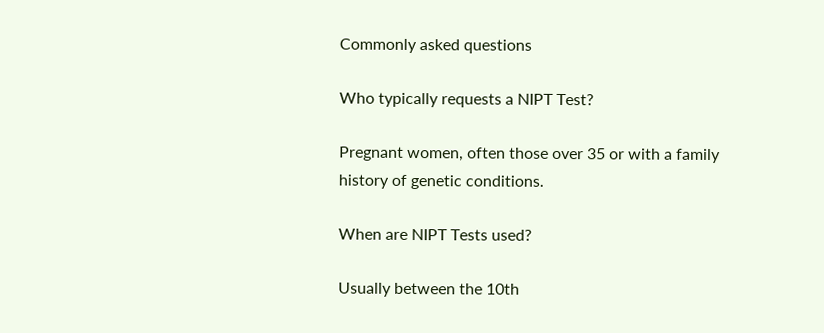Commonly asked questions

Who typically requests a NIPT Test?

Pregnant women, often those over 35 or with a family history of genetic conditions.

When are NIPT Tests used?

Usually between the 10th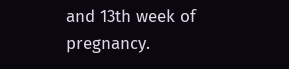and 13th week of pregnancy.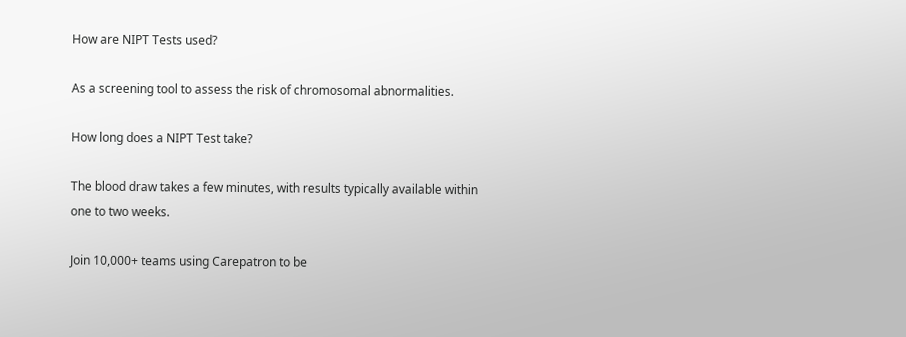How are NIPT Tests used?

As a screening tool to assess the risk of chromosomal abnormalities.

How long does a NIPT Test take?

The blood draw takes a few minutes, with results typically available within one to two weeks.

Join 10,000+ teams using Carepatron to be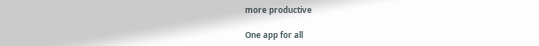more productive

One app for all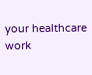your healthcare work